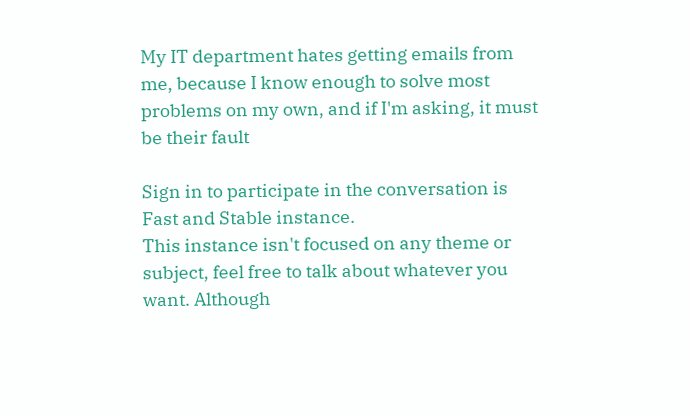My IT department hates getting emails from me, because I know enough to solve most problems on my own, and if I'm asking, it must be their fault

Sign in to participate in the conversation is Fast and Stable instance.
This instance isn't focused on any theme or subject, feel free to talk about whatever you want. Although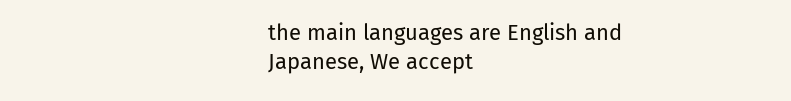the main languages are English and Japanese, We accept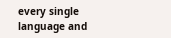every single language and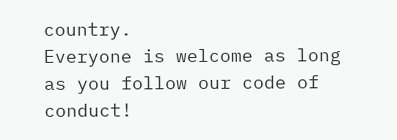country.
Everyone is welcome as long as you follow our code of conduct!